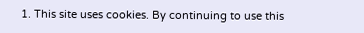1. This site uses cookies. By continuing to use this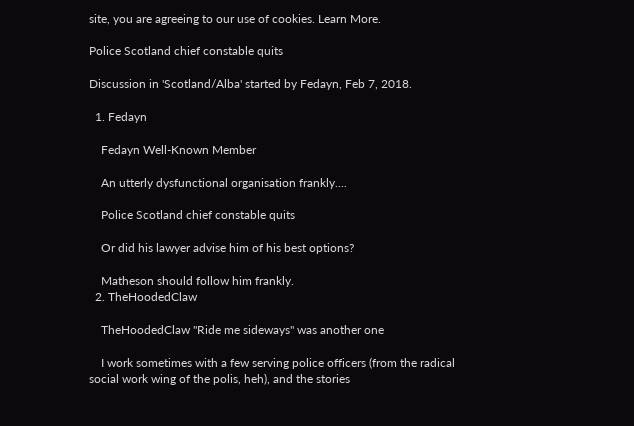site, you are agreeing to our use of cookies. Learn More.

Police Scotland chief constable quits

Discussion in 'Scotland/Alba' started by Fedayn, Feb 7, 2018.

  1. Fedayn

    Fedayn Well-Known Member

    An utterly dysfunctional organisation frankly....

    Police Scotland chief constable quits

    Or did his lawyer advise him of his best options?

    Matheson should follow him frankly.
  2. TheHoodedClaw

    TheHoodedClaw "Ride me sideways" was another one

    I work sometimes with a few serving police officers (from the radical social work wing of the polis, heh), and the stories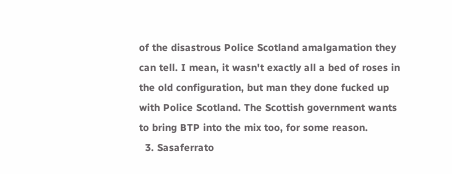of the disastrous Police Scotland amalgamation they can tell. I mean, it wasn't exactly all a bed of roses in the old configuration, but man they done fucked up with Police Scotland. The Scottish government wants to bring BTP into the mix too, for some reason.
  3. Sasaferrato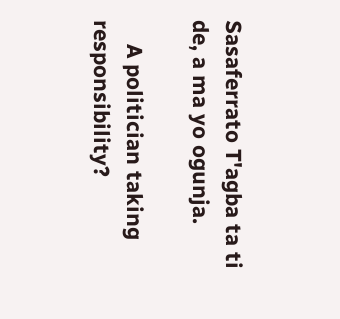Sasaferrato T'agba ta ti de, a ma yo ogunja.

    A politician taking responsibility?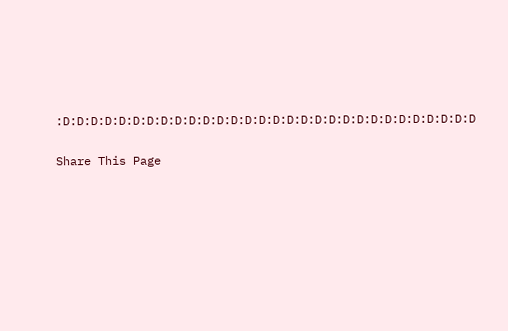:D:D:D:D:D:D:D:D:D:D:D:D:D:D:D:D:D:D:D:D:D:D:D:D:D:D:D:D:D:D

Share This Page